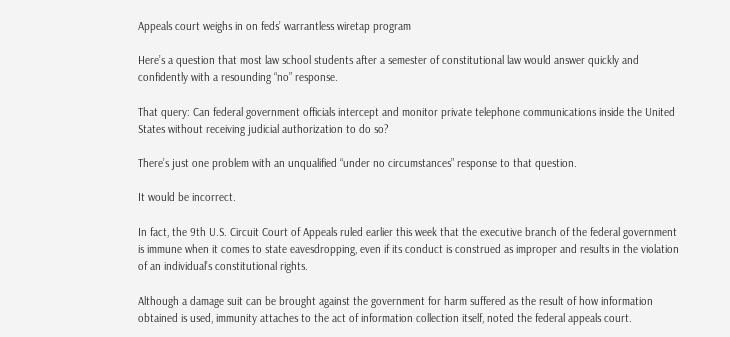Appeals court weighs in on feds’ warrantless wiretap program

Here’s a question that most law school students after a semester of constitutional law would answer quickly and confidently with a resounding “no” response.

That query: Can federal government officials intercept and monitor private telephone communications inside the United States without receiving judicial authorization to do so?

There’s just one problem with an unqualified “under no circumstances” response to that question.

It would be incorrect.

In fact, the 9th U.S. Circuit Court of Appeals ruled earlier this week that the executive branch of the federal government is immune when it comes to state eavesdropping, even if its conduct is construed as improper and results in the violation of an individual’s constitutional rights.

Although a damage suit can be brought against the government for harm suffered as the result of how information obtained is used, immunity attaches to the act of information collection itself, noted the federal appeals court.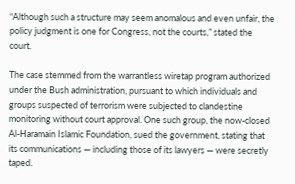“Although such a structure may seem anomalous and even unfair, the policy judgment is one for Congress, not the courts,” stated the court.

The case stemmed from the warrantless wiretap program authorized under the Bush administration, pursuant to which individuals and groups suspected of terrorism were subjected to clandestine monitoring without court approval. One such group, the now-closed Al-Haramain Islamic Foundation, sued the government, stating that its communications — including those of its lawyers — were secretly taped.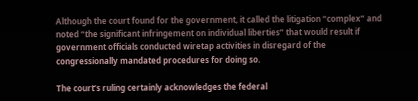Although the court found for the government, it called the litigation “complex” and noted “the significant infringement on individual liberties” that would result if government officials conducted wiretap activities in disregard of the congressionally mandated procedures for doing so.

The court’s ruling certainly acknowledges the federal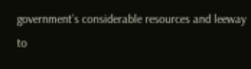government’s considerable resources and leeway to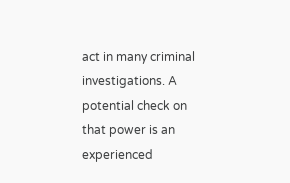act in many criminal investigations. A potential check on that power is an experienced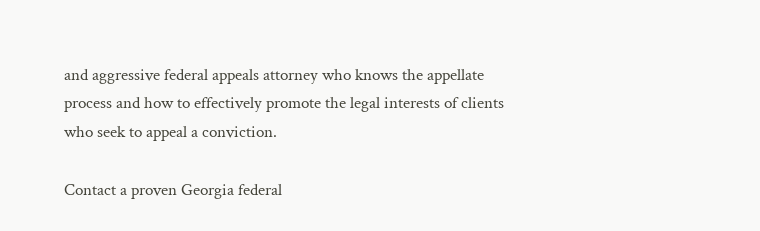and aggressive federal appeals attorney who knows the appellate process and how to effectively promote the legal interests of clients who seek to appeal a conviction.

Contact a proven Georgia federal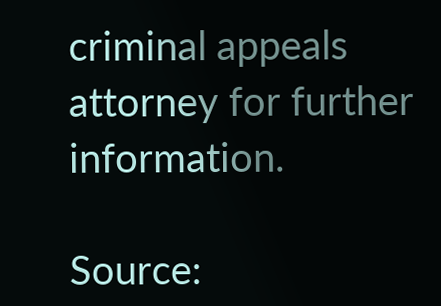criminal appeals attorney for further information.

Source: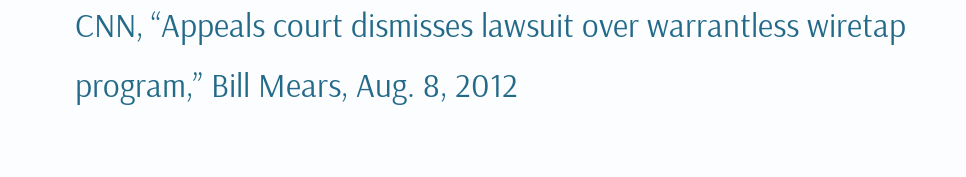CNN, “Appeals court dismisses lawsuit over warrantless wiretap program,” Bill Mears, Aug. 8, 2012